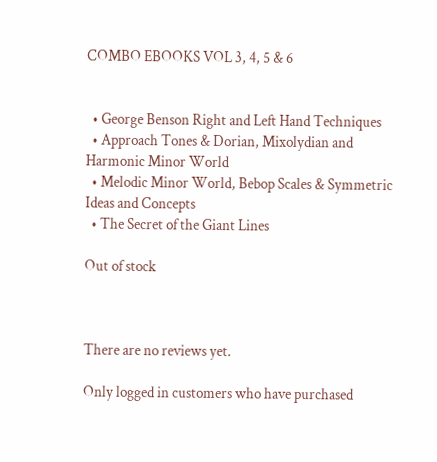COMBO EBOOKS VOL 3, 4, 5 & 6


  • George Benson Right and Left Hand Techniques
  • Approach Tones & Dorian, Mixolydian and Harmonic Minor World
  • Melodic Minor World, Bebop Scales & Symmetric Ideas and Concepts
  • The Secret of the Giant Lines

Out of stock



There are no reviews yet.

Only logged in customers who have purchased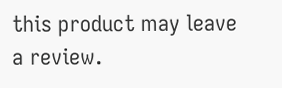this product may leave a review.